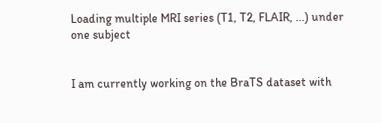Loading multiple MRI series (T1, T2, FLAIR, ...) under one subject


I am currently working on the BraTS dataset with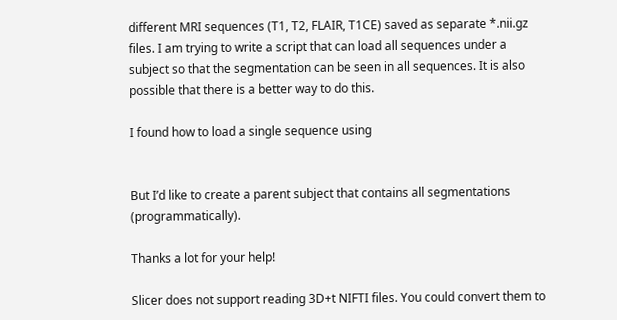different MRI sequences (T1, T2, FLAIR, T1CE) saved as separate *.nii.gz files. I am trying to write a script that can load all sequences under a subject so that the segmentation can be seen in all sequences. It is also possible that there is a better way to do this.

I found how to load a single sequence using


But I’d like to create a parent subject that contains all segmentations (programmatically).

Thanks a lot for your help!

Slicer does not support reading 3D+t NIFTI files. You could convert them to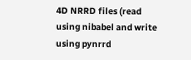4D NRRD files (read using nibabel and write using pynrrd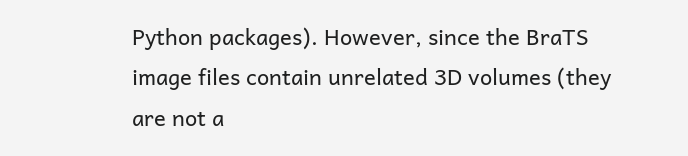Python packages). However, since the BraTS image files contain unrelated 3D volumes (they are not a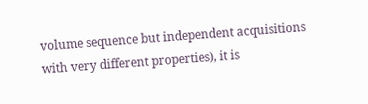volume sequence but independent acquisitions with very different properties), it is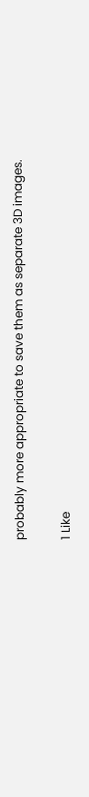probably more appropriate to save them as separate 3D images.

1 Like